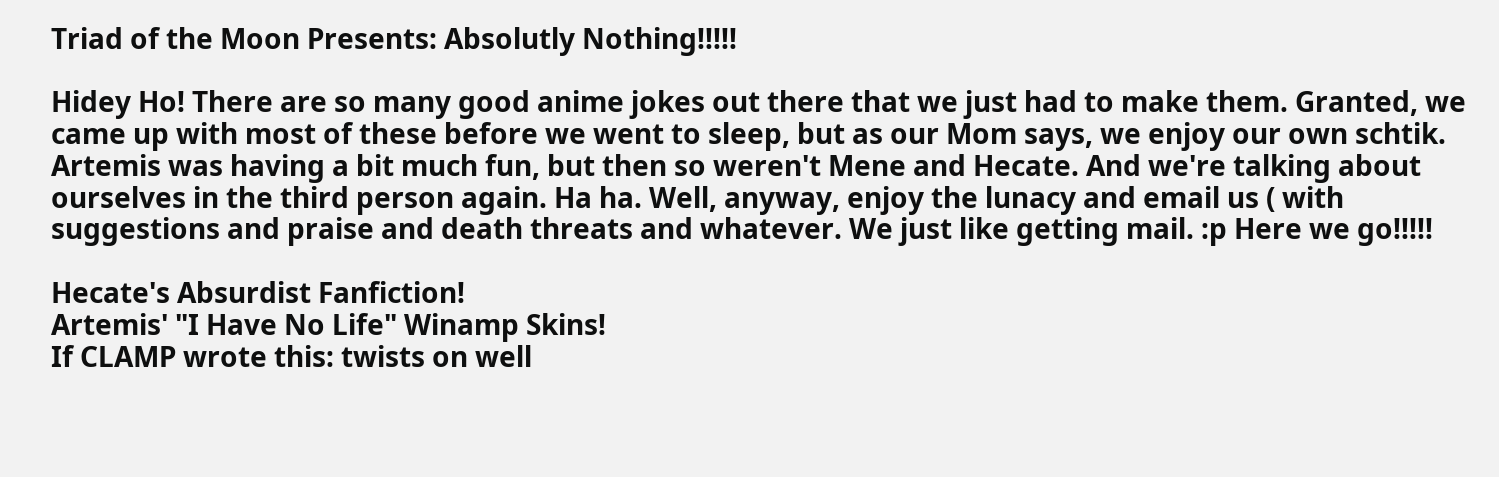Triad of the Moon Presents: Absolutly Nothing!!!!!

Hidey Ho! There are so many good anime jokes out there that we just had to make them. Granted, we came up with most of these before we went to sleep, but as our Mom says, we enjoy our own schtik. Artemis was having a bit much fun, but then so weren't Mene and Hecate. And we're talking about ourselves in the third person again. Ha ha. Well, anyway, enjoy the lunacy and email us ( with suggestions and praise and death threats and whatever. We just like getting mail. :p Here we go!!!!!

Hecate's Absurdist Fanfiction!
Artemis' "I Have No Life" Winamp Skins!
If CLAMP wrote this: twists on well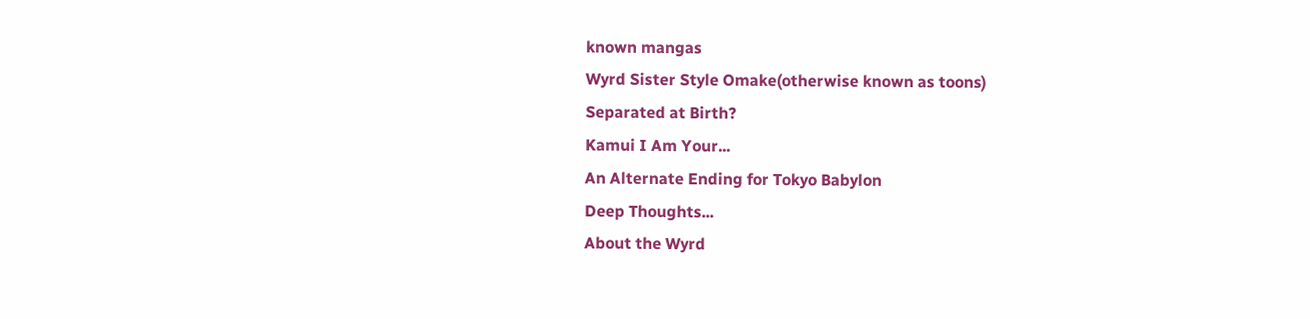known mangas
Wyrd Sister Style Omake(otherwise known as toons)
Separated at Birth?
Kamui I Am Your...
An Alternate Ending for Tokyo Babylon
Deep Thoughts...
About the Wyrd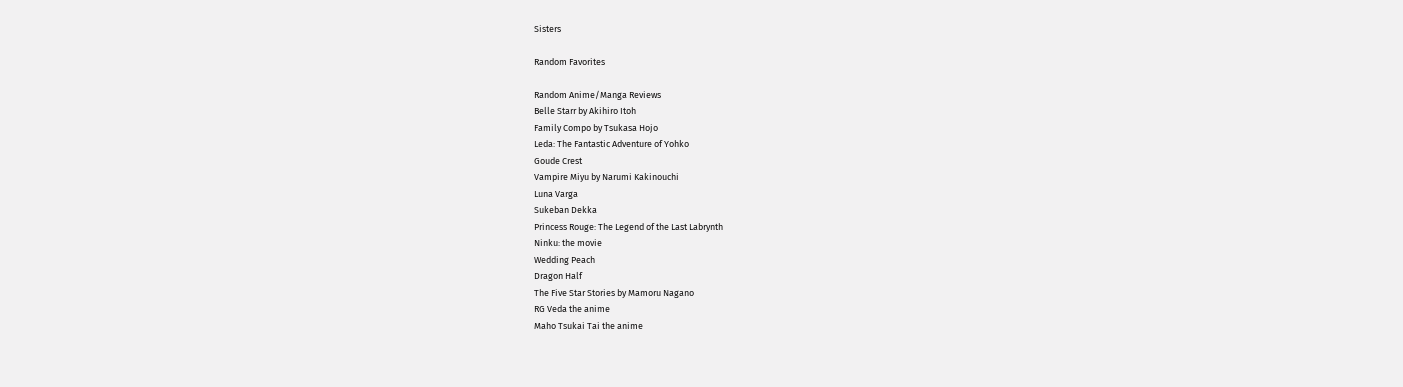Sisters

Random Favorites

Random Anime/Manga Reviews
Belle Starr by Akihiro Itoh
Family Compo by Tsukasa Hojo
Leda: The Fantastic Adventure of Yohko
Goude Crest
Vampire Miyu by Narumi Kakinouchi
Luna Varga
Sukeban Dekka
Princess Rouge: The Legend of the Last Labrynth
Ninku: the movie
Wedding Peach
Dragon Half
The Five Star Stories by Mamoru Nagano
RG Veda the anime
Maho Tsukai Tai the anime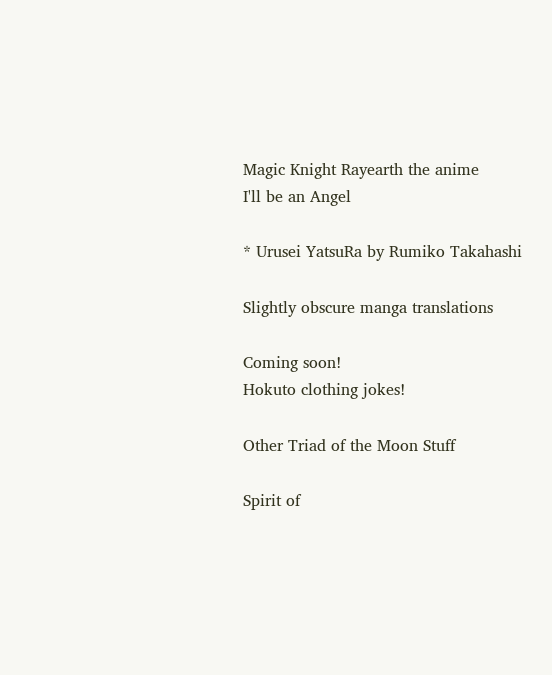Magic Knight Rayearth the anime
I'll be an Angel

* Urusei YatsuRa by Rumiko Takahashi

Slightly obscure manga translations

Coming soon!
Hokuto clothing jokes!

Other Triad of the Moon Stuff

Spirit of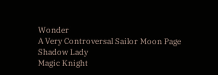Wonder
A Very Controversal Sailor Moon Page
Shadow Lady
Magic Knight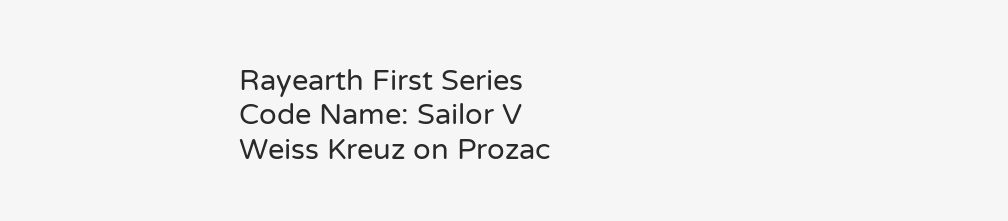Rayearth First Series
Code Name: Sailor V
Weiss Kreuz on Prozac